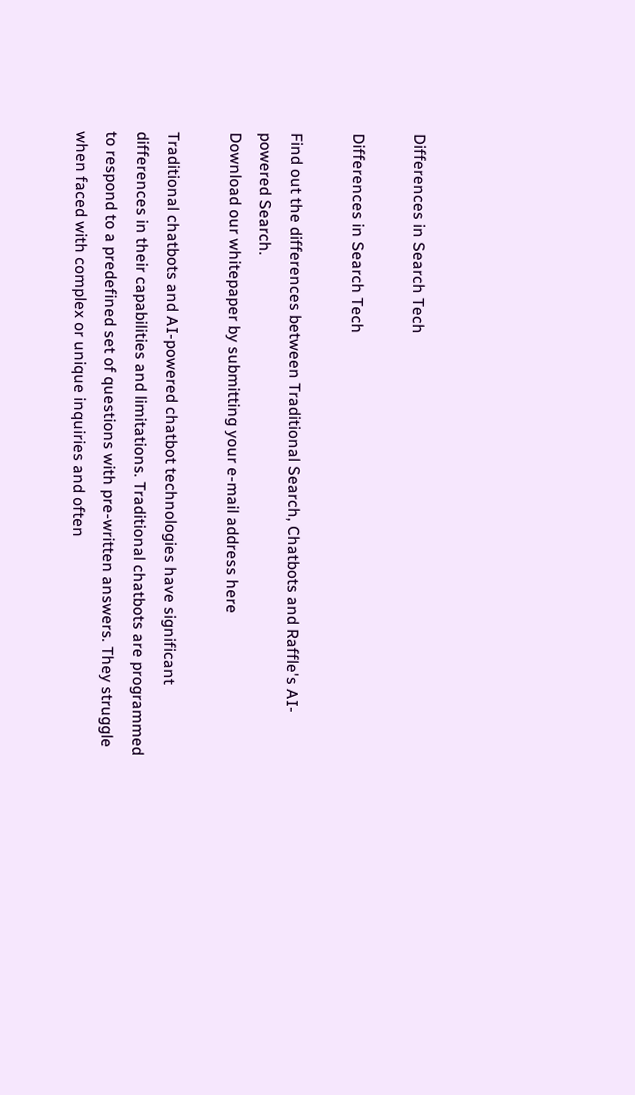Differences in Search Tech

Differences in Search Tech

Find out the differences between Traditional Search, Chatbots and Raffle's AI-powered Search.
Download our whitepaper by submitting your e-mail address here

Traditional chatbots and AI-powered chatbot technologies have significant differences in their capabilities and limitations. Traditional chatbots are programmed to respond to a predefined set of questions with pre-written answers. They struggle when faced with complex or unique inquiries and often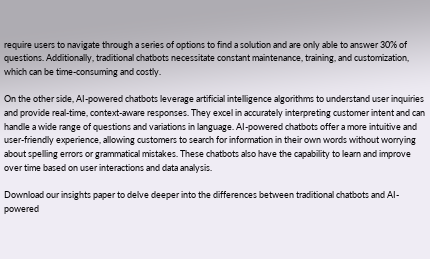require users to navigate through a series of options to find a solution and are only able to answer 30% of questions. Additionally, traditional chatbots necessitate constant maintenance, training, and customization, which can be time-consuming and costly.

On the other side, AI-powered chatbots leverage artificial intelligence algorithms to understand user inquiries and provide real-time, context-aware responses. They excel in accurately interpreting customer intent and can handle a wide range of questions and variations in language. AI-powered chatbots offer a more intuitive and user-friendly experience, allowing customers to search for information in their own words without worrying about spelling errors or grammatical mistakes. These chatbots also have the capability to learn and improve over time based on user interactions and data analysis.

Download our insights paper to delve deeper into the differences between traditional chatbots and AI-powered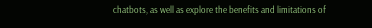chatbots, as well as explore the benefits and limitations of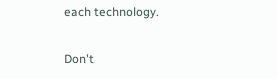each technology.

Don't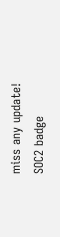miss any update!
SOC2 badge